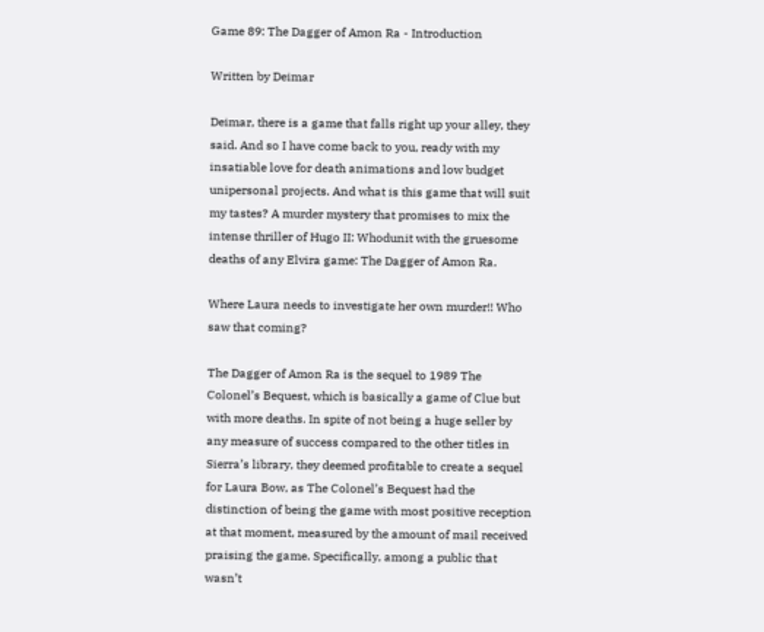Game 89: The Dagger of Amon Ra - Introduction

Written by Deimar

Deimar, there is a game that falls right up your alley, they said. And so I have come back to you, ready with my insatiable love for death animations and low budget unipersonal projects. And what is this game that will suit my tastes? A murder mystery that promises to mix the intense thriller of Hugo II: Whodunit with the gruesome deaths of any Elvira game: The Dagger of Amon Ra.

Where Laura needs to investigate her own murder!! Who saw that coming?

The Dagger of Amon Ra is the sequel to 1989 The Colonel’s Bequest, which is basically a game of Clue but with more deaths. In spite of not being a huge seller by any measure of success compared to the other titles in Sierra’s library, they deemed profitable to create a sequel for Laura Bow, as The Colonel’s Bequest had the distinction of being the game with most positive reception at that moment, measured by the amount of mail received praising the game. Specifically, among a public that wasn’t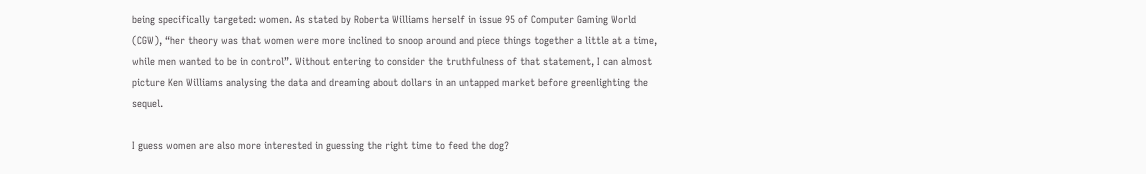being specifically targeted: women. As stated by Roberta Williams herself in issue 95 of Computer Gaming World (CGW), “her theory was that women were more inclined to snoop around and piece things together a little at a time, while men wanted to be in control”. Without entering to consider the truthfulness of that statement, I can almost picture Ken Williams analysing the data and dreaming about dollars in an untapped market before greenlighting the sequel.

I guess women are also more interested in guessing the right time to feed the dog?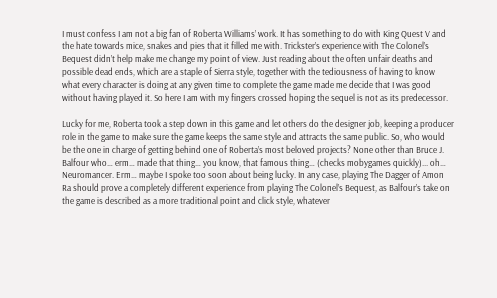I must confess I am not a big fan of Roberta Williams’ work. It has something to do with King Quest V and the hate towards mice, snakes and pies that it filled me with. Trickster’s experience with The Colonel’s Bequest didn’t help make me change my point of view. Just reading about the often unfair deaths and possible dead ends, which are a staple of Sierra style, together with the tediousness of having to know what every character is doing at any given time to complete the game made me decide that I was good without having played it. So here I am with my fingers crossed hoping the sequel is not as its predecessor.

Lucky for me, Roberta took a step down in this game and let others do the designer job, keeping a producer role in the game to make sure the game keeps the same style and attracts the same public. So, who would be the one in charge of getting behind one of Roberta’s most beloved projects? None other than Bruce J. Balfour who… erm… made that thing… you know, that famous thing… (checks mobygames quickly)... oh… Neuromancer. Erm… maybe I spoke too soon about being lucky. In any case, playing The Dagger of Amon Ra should prove a completely different experience from playing The Colonel’s Bequest, as Balfour’s take on the game is described as a more traditional point and click style, whatever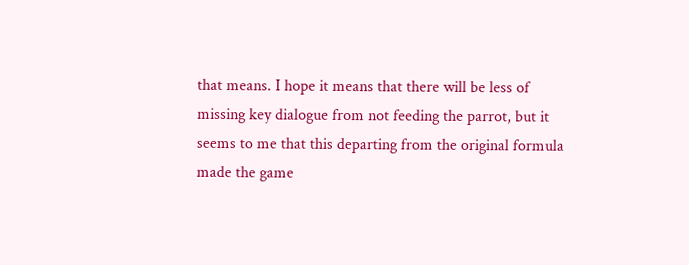that means. I hope it means that there will be less of missing key dialogue from not feeding the parrot, but it seems to me that this departing from the original formula made the game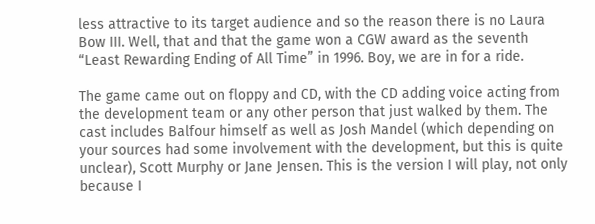less attractive to its target audience and so the reason there is no Laura Bow III. Well, that and that the game won a CGW award as the seventh “Least Rewarding Ending of All Time” in 1996. Boy, we are in for a ride.

The game came out on floppy and CD, with the CD adding voice acting from the development team or any other person that just walked by them. The cast includes Balfour himself as well as Josh Mandel (which depending on your sources had some involvement with the development, but this is quite unclear), Scott Murphy or Jane Jensen. This is the version I will play, not only because I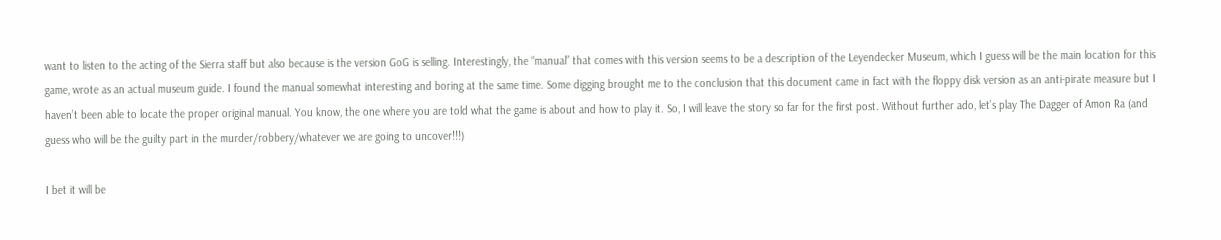want to listen to the acting of the Sierra staff but also because is the version GoG is selling. Interestingly, the “manual” that comes with this version seems to be a description of the Leyendecker Museum, which I guess will be the main location for this game, wrote as an actual museum guide. I found the manual somewhat interesting and boring at the same time. Some digging brought me to the conclusion that this document came in fact with the floppy disk version as an anti-pirate measure but I haven’t been able to locate the proper original manual. You know, the one where you are told what the game is about and how to play it. So, I will leave the story so far for the first post. Without further ado, let’s play The Dagger of Amon Ra (and guess who will be the guilty part in the murder/robbery/whatever we are going to uncover!!!)

I bet it will be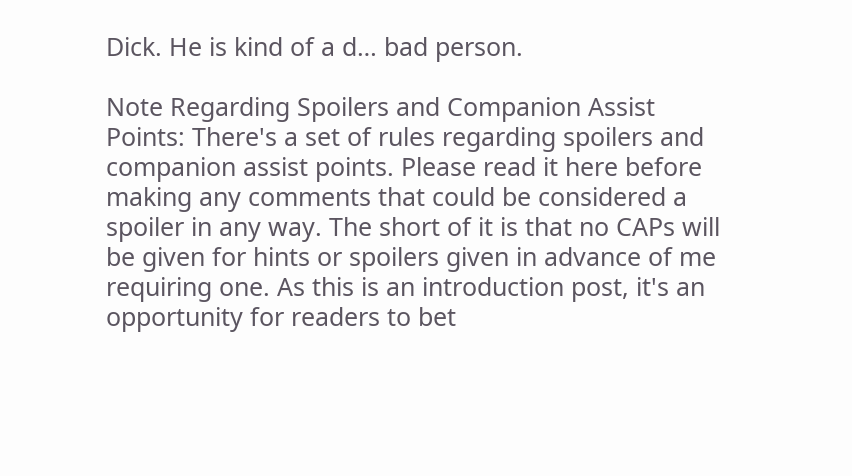Dick. He is kind of a d… bad person.

Note Regarding Spoilers and Companion Assist Points: There's a set of rules regarding spoilers and companion assist points. Please read it here before making any comments that could be considered a spoiler in any way. The short of it is that no CAPs will be given for hints or spoilers given in advance of me requiring one. As this is an introduction post, it's an opportunity for readers to bet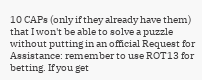10 CAPs (only if they already have them) that I won't be able to solve a puzzle without putting in an official Request for Assistance: remember to use ROT13 for betting. If you get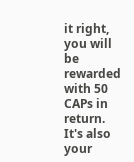it right, you will be rewarded with 50 CAPs in return. It's also your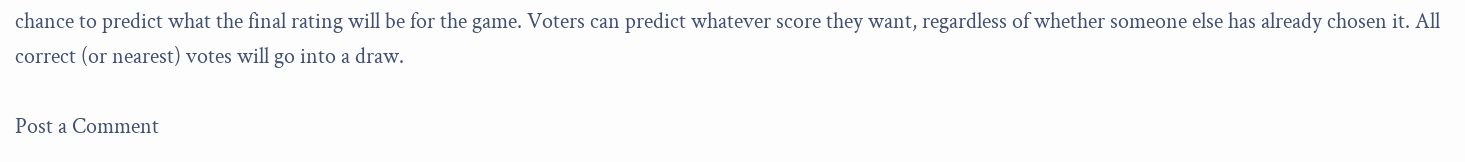chance to predict what the final rating will be for the game. Voters can predict whatever score they want, regardless of whether someone else has already chosen it. All correct (or nearest) votes will go into a draw.

Post a Comment